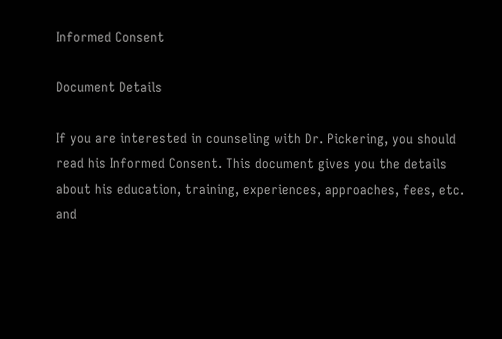Informed Consent

Document Details

If you are interested in counseling with Dr. Pickering, you should read his Informed Consent. This document gives you the details about his education, training, experiences, approaches, fees, etc. and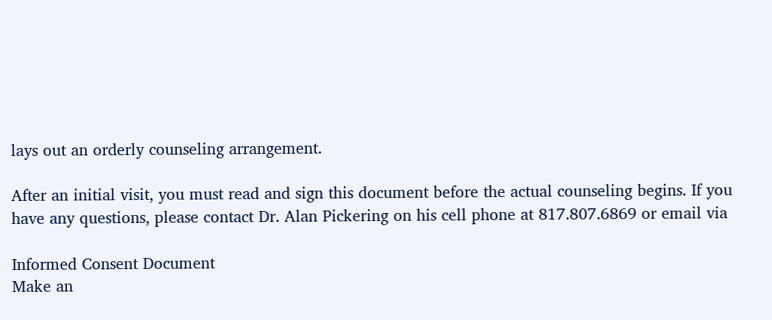lays out an orderly counseling arrangement.

After an initial visit, you must read and sign this document before the actual counseling begins. If you have any questions, please contact Dr. Alan Pickering on his cell phone at 817.807.6869 or email via

Informed Consent Document
Make an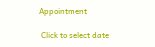Appointment

 Click to select date